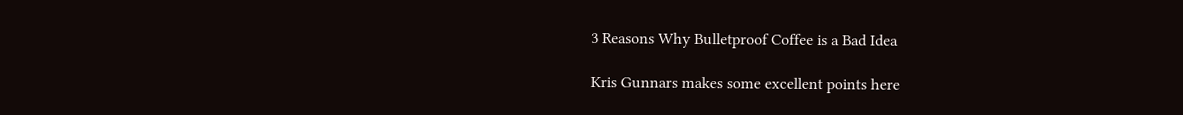3 Reasons Why Bulletproof Coffee is a Bad Idea

Kris Gunnars makes some excellent points here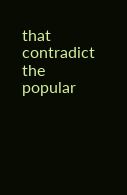that contradict the popular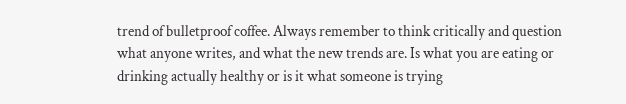trend of bulletproof coffee. Always remember to think critically and question what anyone writes, and what the new trends are. Is what you are eating or drinking actually healthy or is it what someone is trying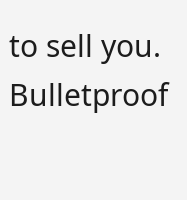to sell you. Bulletproof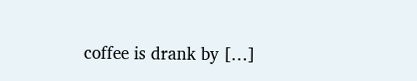coffee is drank by […]